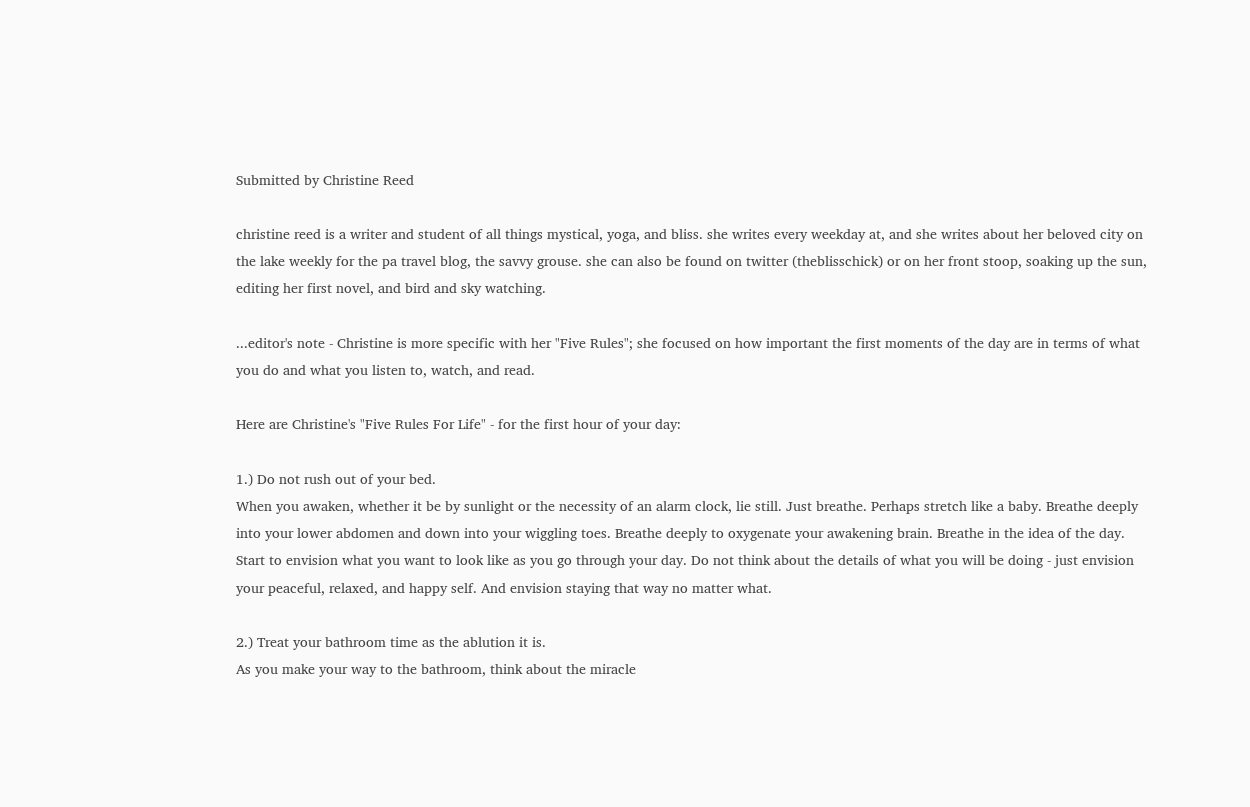Submitted by Christine Reed

christine reed is a writer and student of all things mystical, yoga, and bliss. she writes every weekday at, and she writes about her beloved city on the lake weekly for the pa travel blog, the savvy grouse. she can also be found on twitter (theblisschick) or on her front stoop, soaking up the sun, editing her first novel, and bird and sky watching.

...editor's note - Christine is more specific with her "Five Rules"; she focused on how important the first moments of the day are in terms of what you do and what you listen to, watch, and read.

Here are Christine's "Five Rules For Life" - for the first hour of your day:

1.) Do not rush out of your bed.
When you awaken, whether it be by sunlight or the necessity of an alarm clock, lie still. Just breathe. Perhaps stretch like a baby. Breathe deeply into your lower abdomen and down into your wiggling toes. Breathe deeply to oxygenate your awakening brain. Breathe in the idea of the day. Start to envision what you want to look like as you go through your day. Do not think about the details of what you will be doing - just envision your peaceful, relaxed, and happy self. And envision staying that way no matter what.

2.) Treat your bathroom time as the ablution it is.
As you make your way to the bathroom, think about the miracle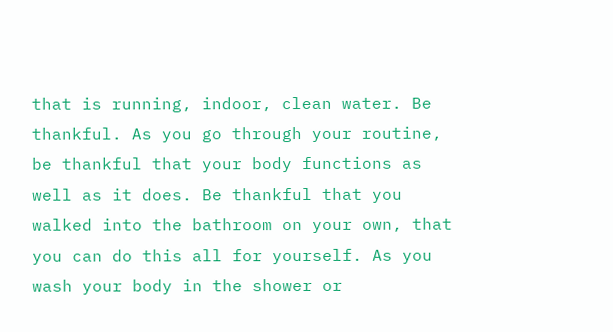that is running, indoor, clean water. Be thankful. As you go through your routine, be thankful that your body functions as well as it does. Be thankful that you walked into the bathroom on your own, that you can do this all for yourself. As you wash your body in the shower or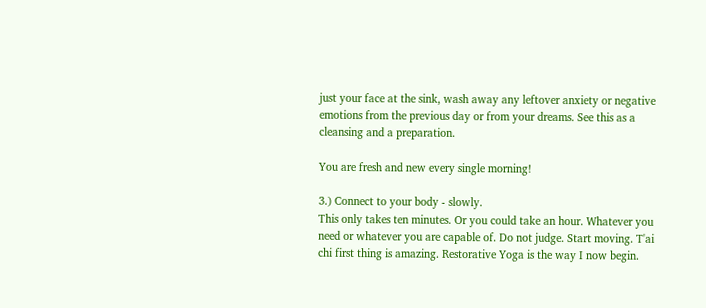just your face at the sink, wash away any leftover anxiety or negative emotions from the previous day or from your dreams. See this as a cleansing and a preparation.

You are fresh and new every single morning!

3.) Connect to your body - slowly.
This only takes ten minutes. Or you could take an hour. Whatever you need or whatever you are capable of. Do not judge. Start moving. T'ai chi first thing is amazing. Restorative Yoga is the way I now begin.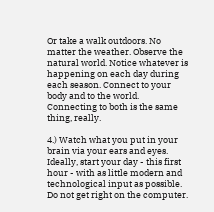Or take a walk outdoors. No matter the weather. Observe the natural world. Notice whatever is happening on each day during each season. Connect to your body and to the world. Connecting to both is the same thing, really.

4.) Watch what you put in your brain via your ears and eyes.
Ideally, start your day - this first hour - with as little modern and technological input as possible. Do not get right on the computer.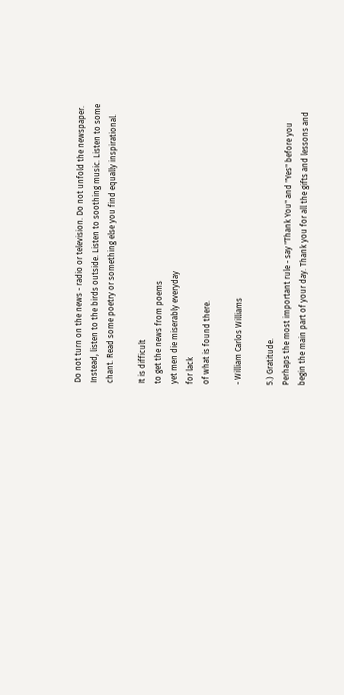Do not turn on the news - radio or television. Do not unfold the newspaper. Instead, listen to the birds outside. Listen to soothing music. Listen to some chant. Read some poetry or something else you find equally inspirational.

It is difficult
to get the news from poems
yet men die miserably everyday
for lack
of what is found there.

- William Carlos Williams

5.) Gratitude.
Perhaps the most important rule - say "Thank You" and "Yes" before you begin the main part of your day. Thank you for all the gifts and lessons and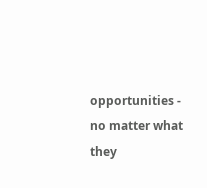opportunities - no matter what they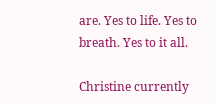are. Yes to life. Yes to breath. Yes to it all.

Christine currently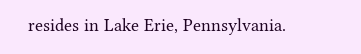resides in Lake Erie, Pennsylvania.